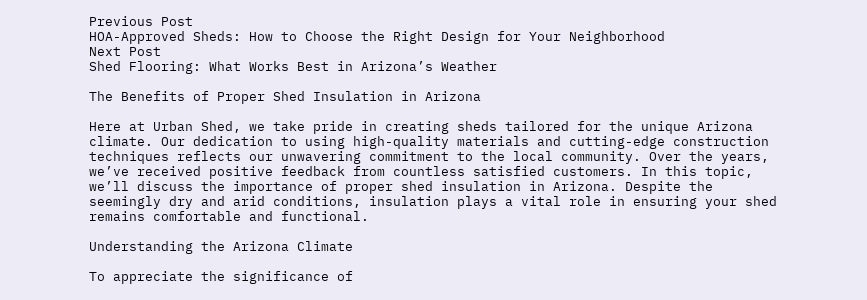Previous Post
HOA-Approved Sheds: How to Choose the Right Design for Your Neighborhood
Next Post
Shed Flooring: What Works Best in Arizona’s Weather

The Benefits of Proper Shed Insulation in Arizona

Here at Urban Shed, we take pride in creating sheds tailored for the unique Arizona climate. Our dedication to using high-quality materials and cutting-edge construction techniques reflects our unwavering commitment to the local community. Over the years, we’ve received positive feedback from countless satisfied customers. In this topic, we’ll discuss the importance of proper shed insulation in Arizona. Despite the seemingly dry and arid conditions, insulation plays a vital role in ensuring your shed remains comfortable and functional.

Understanding the Arizona Climate

To appreciate the significance of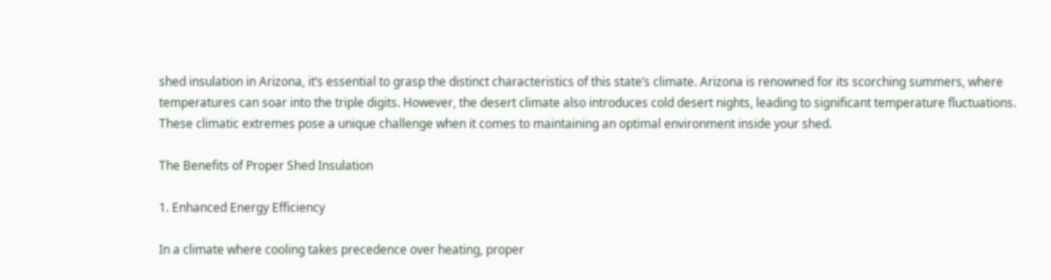shed insulation in Arizona, it’s essential to grasp the distinct characteristics of this state’s climate. Arizona is renowned for its scorching summers, where temperatures can soar into the triple digits. However, the desert climate also introduces cold desert nights, leading to significant temperature fluctuations. These climatic extremes pose a unique challenge when it comes to maintaining an optimal environment inside your shed.

The Benefits of Proper Shed Insulation

1. Enhanced Energy Efficiency

In a climate where cooling takes precedence over heating, proper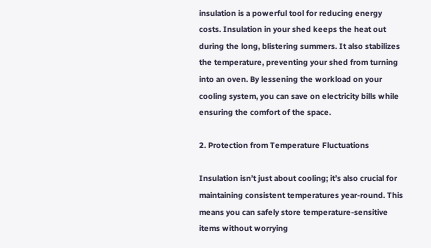insulation is a powerful tool for reducing energy costs. Insulation in your shed keeps the heat out during the long, blistering summers. It also stabilizes the temperature, preventing your shed from turning into an oven. By lessening the workload on your cooling system, you can save on electricity bills while ensuring the comfort of the space.

2. Protection from Temperature Fluctuations

Insulation isn’t just about cooling; it’s also crucial for maintaining consistent temperatures year-round. This means you can safely store temperature-sensitive items without worrying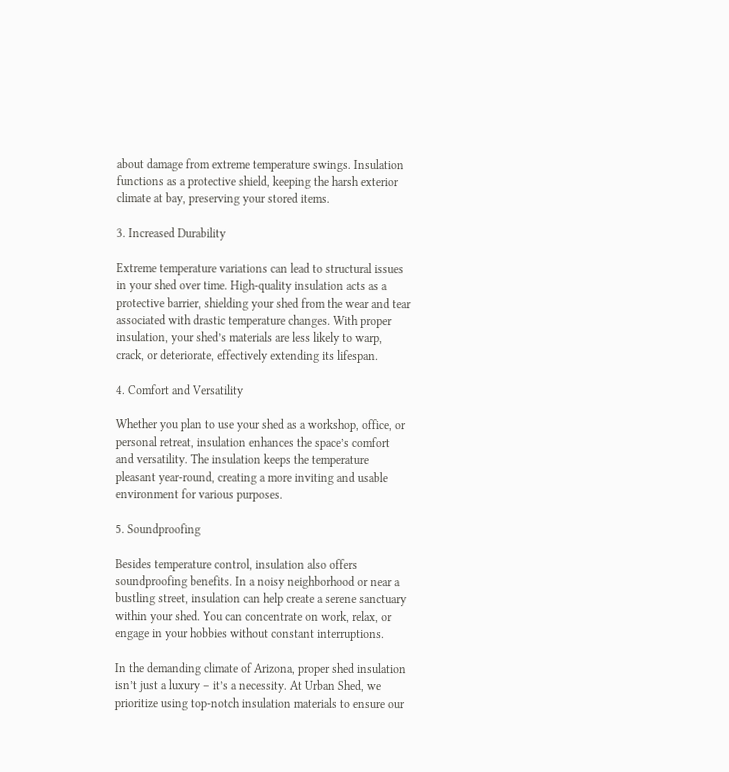about damage from extreme temperature swings. Insulation functions as a protective shield, keeping the harsh exterior climate at bay, preserving your stored items.

3. Increased Durability

Extreme temperature variations can lead to structural issues in your shed over time. High-quality insulation acts as a protective barrier, shielding your shed from the wear and tear associated with drastic temperature changes. With proper insulation, your shed’s materials are less likely to warp, crack, or deteriorate, effectively extending its lifespan.

4. Comfort and Versatility

Whether you plan to use your shed as a workshop, office, or personal retreat, insulation enhances the space’s comfort and versatility. The insulation keeps the temperature pleasant year-round, creating a more inviting and usable environment for various purposes.

5. Soundproofing

Besides temperature control, insulation also offers soundproofing benefits. In a noisy neighborhood or near a bustling street, insulation can help create a serene sanctuary within your shed. You can concentrate on work, relax, or engage in your hobbies without constant interruptions.

In the demanding climate of Arizona, proper shed insulation isn’t just a luxury – it’s a necessity. At Urban Shed, we prioritize using top-notch insulation materials to ensure our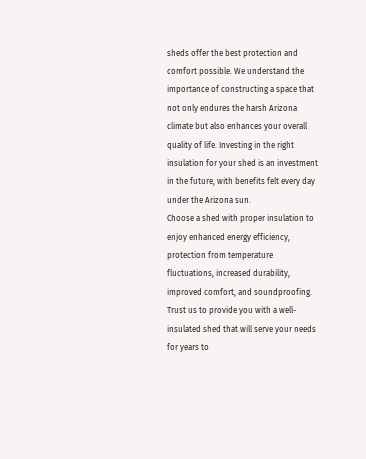sheds offer the best protection and comfort possible. We understand the importance of constructing a space that not only endures the harsh Arizona climate but also enhances your overall quality of life. Investing in the right insulation for your shed is an investment in the future, with benefits felt every day under the Arizona sun.
Choose a shed with proper insulation to enjoy enhanced energy efficiency, protection from temperature fluctuations, increased durability, improved comfort, and soundproofing. Trust us to provide you with a well-insulated shed that will serve your needs for years to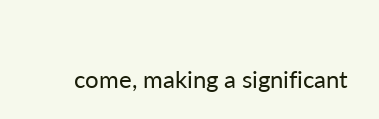come, making a significant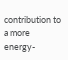contribution to a more energy-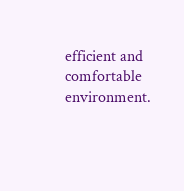efficient and comfortable environment.